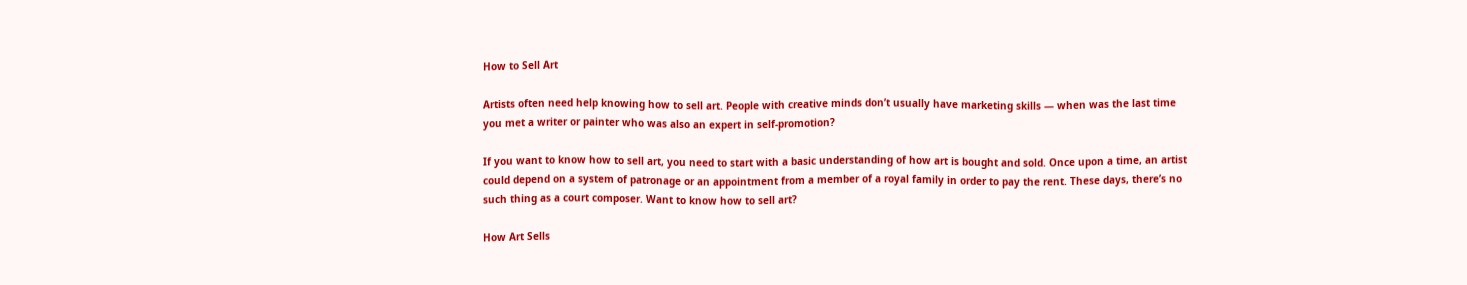How to Sell Art

Artists often need help knowing how to sell art. People with creative minds don’t usually have marketing skills — when was the last time you met a writer or painter who was also an expert in self-promotion?

If you want to know how to sell art, you need to start with a basic understanding of how art is bought and sold. Once upon a time, an artist could depend on a system of patronage or an appointment from a member of a royal family in order to pay the rent. These days, there’s no such thing as a court composer. Want to know how to sell art?

How Art Sells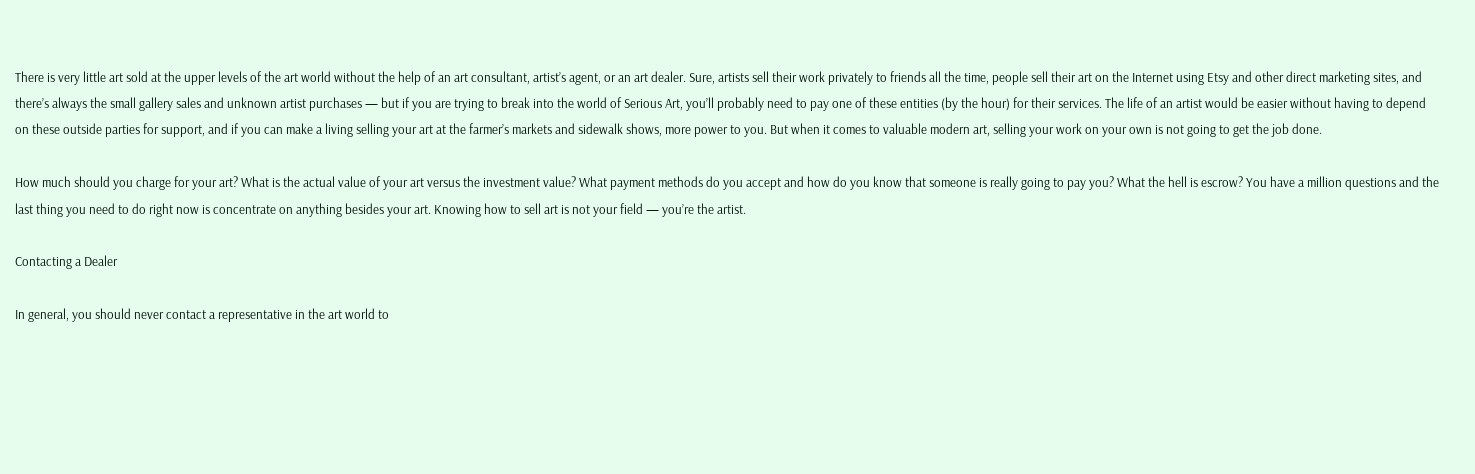There is very little art sold at the upper levels of the art world without the help of an art consultant, artist’s agent, or an art dealer. Sure, artists sell their work privately to friends all the time, people sell their art on the Internet using Etsy and other direct marketing sites, and there’s always the small gallery sales and unknown artist purchases — but if you are trying to break into the world of Serious Art, you’ll probably need to pay one of these entities (by the hour) for their services. The life of an artist would be easier without having to depend on these outside parties for support, and if you can make a living selling your art at the farmer’s markets and sidewalk shows, more power to you. But when it comes to valuable modern art, selling your work on your own is not going to get the job done.

How much should you charge for your art? What is the actual value of your art versus the investment value? What payment methods do you accept and how do you know that someone is really going to pay you? What the hell is escrow? You have a million questions and the last thing you need to do right now is concentrate on anything besides your art. Knowing how to sell art is not your field — you’re the artist.

Contacting a Dealer

In general, you should never contact a representative in the art world to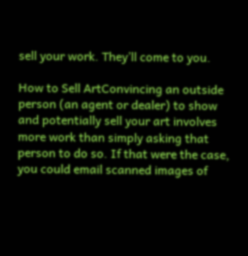sell your work. They’ll come to you.

How to Sell ArtConvincing an outside person (an agent or dealer) to show and potentially sell your art involves more work than simply asking that person to do so. If that were the case, you could email scanned images of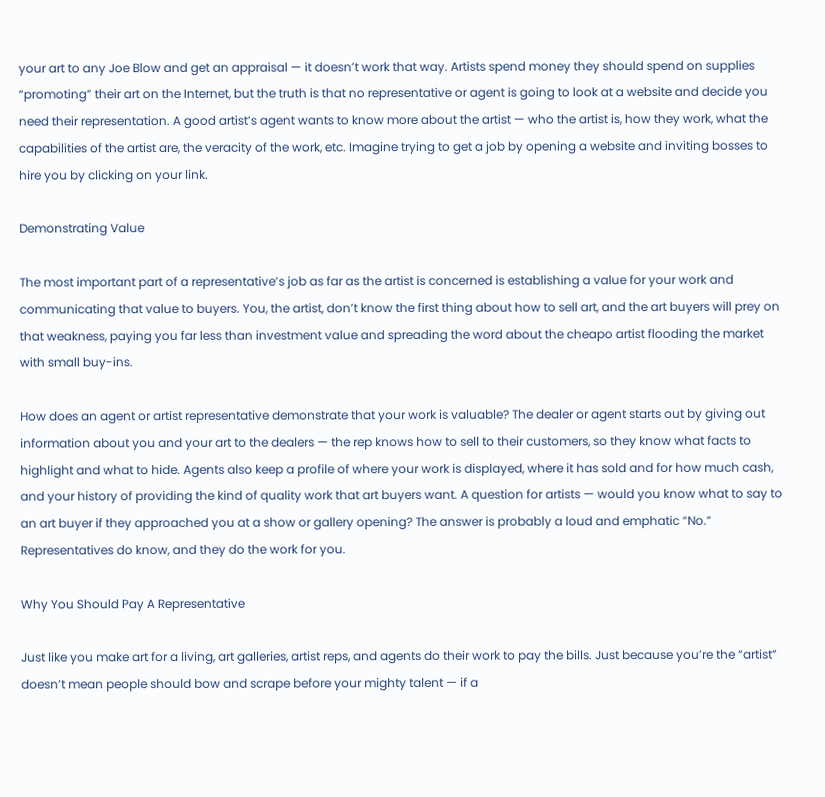your art to any Joe Blow and get an appraisal — it doesn’t work that way. Artists spend money they should spend on supplies “promoting” their art on the Internet, but the truth is that no representative or agent is going to look at a website and decide you need their representation. A good artist’s agent wants to know more about the artist — who the artist is, how they work, what the capabilities of the artist are, the veracity of the work, etc. Imagine trying to get a job by opening a website and inviting bosses to hire you by clicking on your link.

Demonstrating Value

The most important part of a representative’s job as far as the artist is concerned is establishing a value for your work and communicating that value to buyers. You, the artist, don’t know the first thing about how to sell art, and the art buyers will prey on that weakness, paying you far less than investment value and spreading the word about the cheapo artist flooding the market with small buy-ins.

How does an agent or artist representative demonstrate that your work is valuable? The dealer or agent starts out by giving out information about you and your art to the dealers — the rep knows how to sell to their customers, so they know what facts to highlight and what to hide. Agents also keep a profile of where your work is displayed, where it has sold and for how much cash, and your history of providing the kind of quality work that art buyers want. A question for artists — would you know what to say to an art buyer if they approached you at a show or gallery opening? The answer is probably a loud and emphatic “No.” Representatives do know, and they do the work for you.

Why You Should Pay A Representative

Just like you make art for a living, art galleries, artist reps, and agents do their work to pay the bills. Just because you’re the “artist” doesn’t mean people should bow and scrape before your mighty talent — if a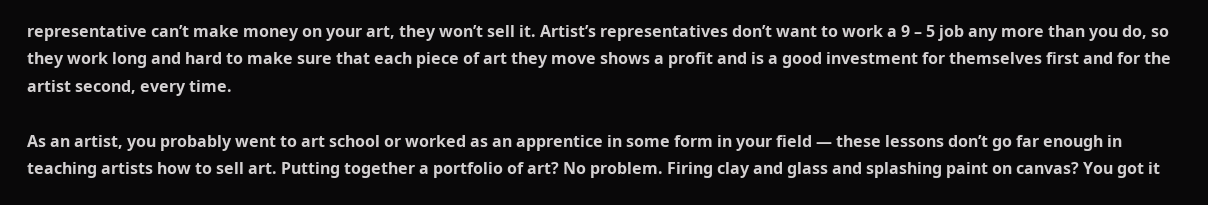representative can’t make money on your art, they won’t sell it. Artist’s representatives don’t want to work a 9 – 5 job any more than you do, so they work long and hard to make sure that each piece of art they move shows a profit and is a good investment for themselves first and for the artist second, every time.

As an artist, you probably went to art school or worked as an apprentice in some form in your field — these lessons don’t go far enough in teaching artists how to sell art. Putting together a portfolio of art? No problem. Firing clay and glass and splashing paint on canvas? You got it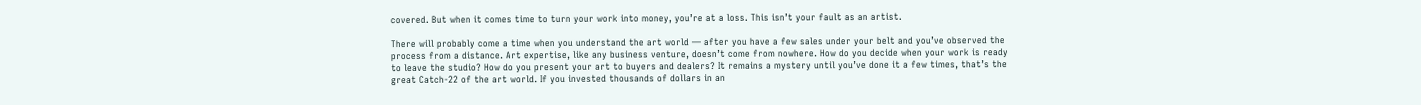covered. But when it comes time to turn your work into money, you’re at a loss. This isn’t your fault as an artist.

There will probably come a time when you understand the art world — after you have a few sales under your belt and you’ve observed the process from a distance. Art expertise, like any business venture, doesn’t come from nowhere. How do you decide when your work is ready to leave the studio? How do you present your art to buyers and dealers? It remains a mystery until you’ve done it a few times, that’s the great Catch-22 of the art world. If you invested thousands of dollars in an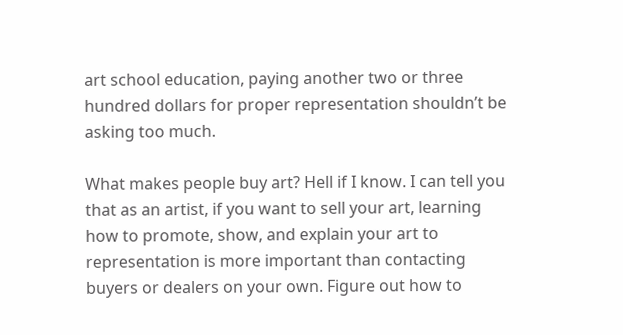art school education, paying another two or three hundred dollars for proper representation shouldn’t be asking too much.

What makes people buy art? Hell if I know. I can tell you that as an artist, if you want to sell your art, learning how to promote, show, and explain your art to representation is more important than contacting buyers or dealers on your own. Figure out how to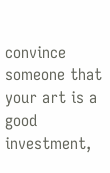convince someone that your art is a good investment,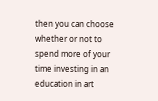then you can choose whether or not to spend more of your time investing in an education in art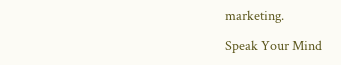marketing.

Speak Your Mind